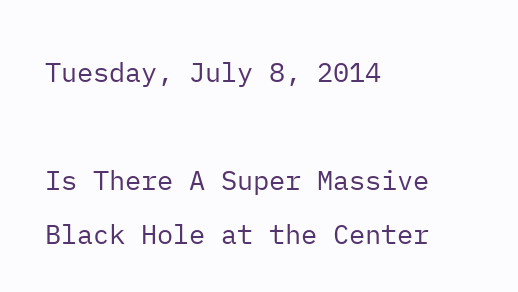Tuesday, July 8, 2014

Is There A Super Massive Black Hole at the Center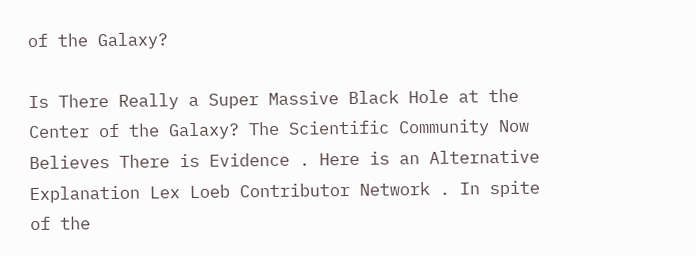of the Galaxy?

Is There Really a Super Massive Black Hole at the Center of the Galaxy? The Scientific Community Now Believes There is Evidence . Here is an Alternative Explanation Lex Loeb Contributor Network . In spite of the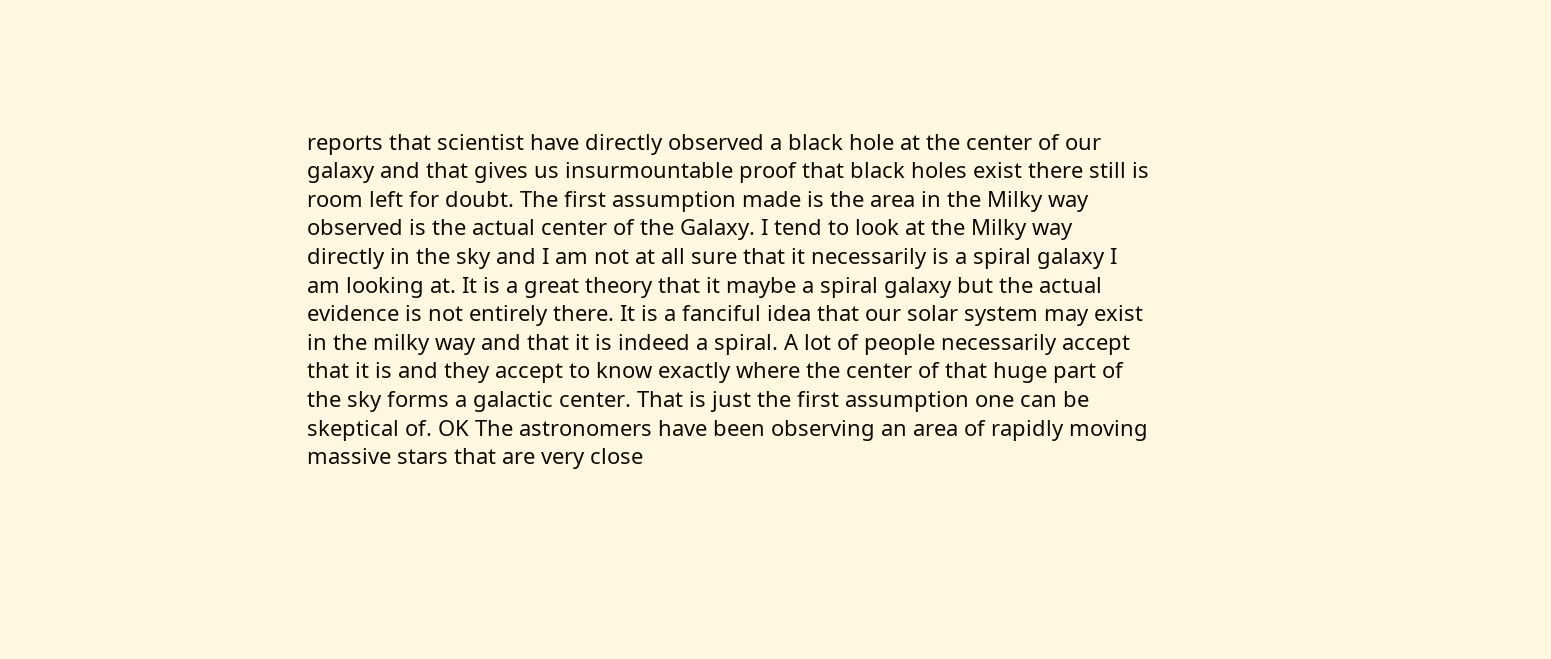reports that scientist have directly observed a black hole at the center of our galaxy and that gives us insurmountable proof that black holes exist there still is room left for doubt. The first assumption made is the area in the Milky way observed is the actual center of the Galaxy. I tend to look at the Milky way directly in the sky and I am not at all sure that it necessarily is a spiral galaxy I am looking at. It is a great theory that it maybe a spiral galaxy but the actual evidence is not entirely there. It is a fanciful idea that our solar system may exist in the milky way and that it is indeed a spiral. A lot of people necessarily accept that it is and they accept to know exactly where the center of that huge part of the sky forms a galactic center. That is just the first assumption one can be skeptical of. OK The astronomers have been observing an area of rapidly moving massive stars that are very close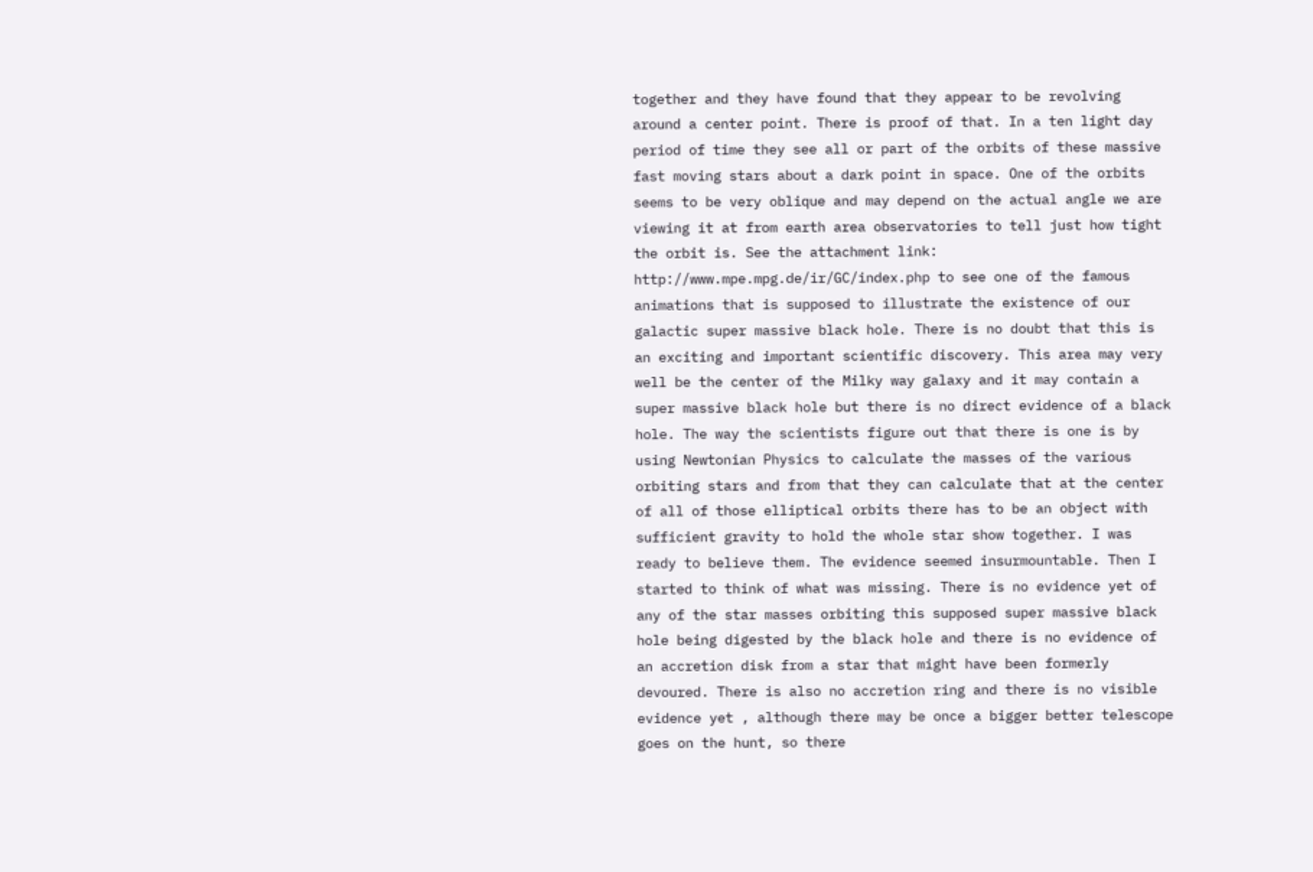together and they have found that they appear to be revolving around a center point. There is proof of that. In a ten light day period of time they see all or part of the orbits of these massive fast moving stars about a dark point in space. One of the orbits seems to be very oblique and may depend on the actual angle we are viewing it at from earth area observatories to tell just how tight the orbit is. See the attachment link: http://www.mpe.mpg.de/ir/GC/index.php to see one of the famous animations that is supposed to illustrate the existence of our galactic super massive black hole. There is no doubt that this is an exciting and important scientific discovery. This area may very well be the center of the Milky way galaxy and it may contain a super massive black hole but there is no direct evidence of a black hole. The way the scientists figure out that there is one is by using Newtonian Physics to calculate the masses of the various orbiting stars and from that they can calculate that at the center of all of those elliptical orbits there has to be an object with sufficient gravity to hold the whole star show together. I was ready to believe them. The evidence seemed insurmountable. Then I started to think of what was missing. There is no evidence yet of any of the star masses orbiting this supposed super massive black hole being digested by the black hole and there is no evidence of an accretion disk from a star that might have been formerly devoured. There is also no accretion ring and there is no visible evidence yet , although there may be once a bigger better telescope goes on the hunt, so there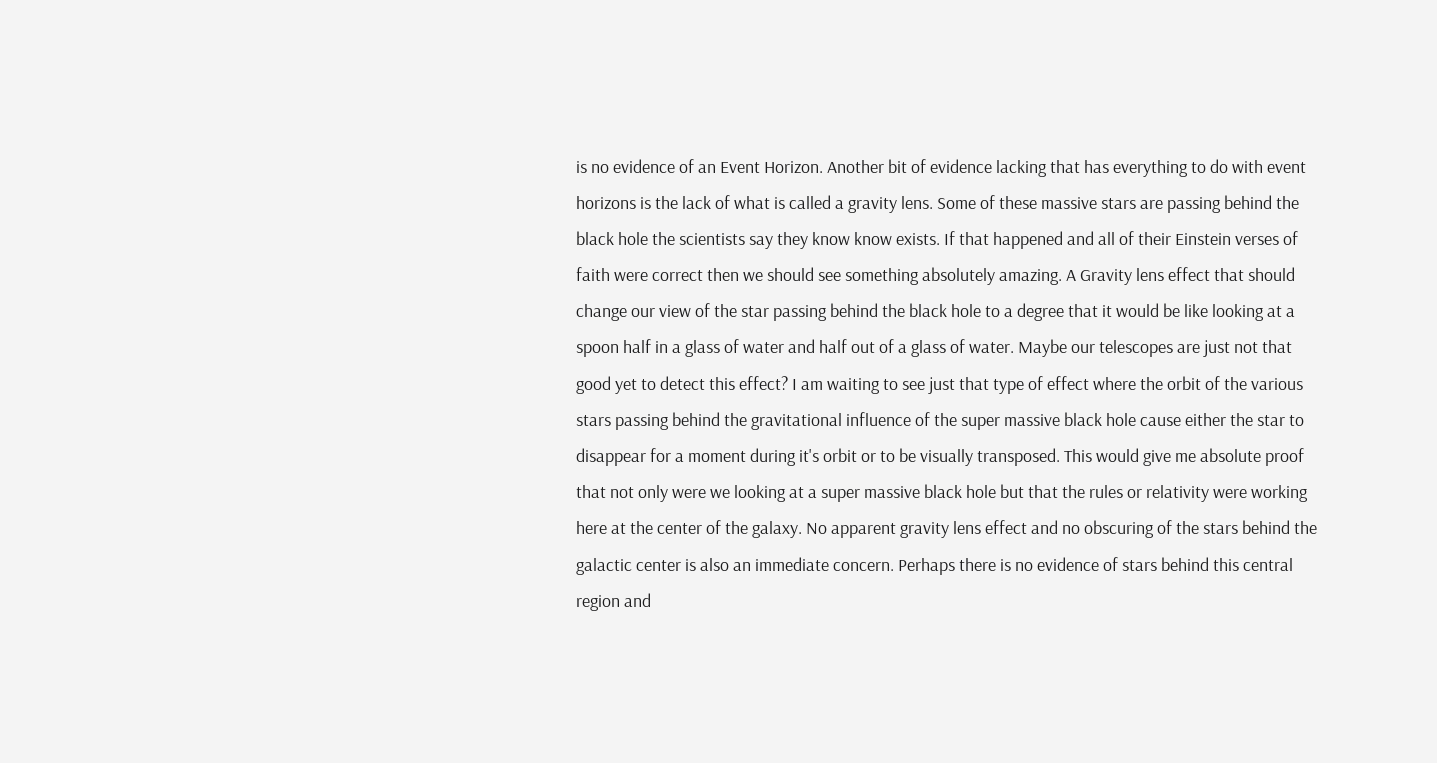is no evidence of an Event Horizon. Another bit of evidence lacking that has everything to do with event horizons is the lack of what is called a gravity lens. Some of these massive stars are passing behind the black hole the scientists say they know know exists. If that happened and all of their Einstein verses of faith were correct then we should see something absolutely amazing. A Gravity lens effect that should change our view of the star passing behind the black hole to a degree that it would be like looking at a spoon half in a glass of water and half out of a glass of water. Maybe our telescopes are just not that good yet to detect this effect? I am waiting to see just that type of effect where the orbit of the various stars passing behind the gravitational influence of the super massive black hole cause either the star to disappear for a moment during it's orbit or to be visually transposed. This would give me absolute proof that not only were we looking at a super massive black hole but that the rules or relativity were working here at the center of the galaxy. No apparent gravity lens effect and no obscuring of the stars behind the galactic center is also an immediate concern. Perhaps there is no evidence of stars behind this central region and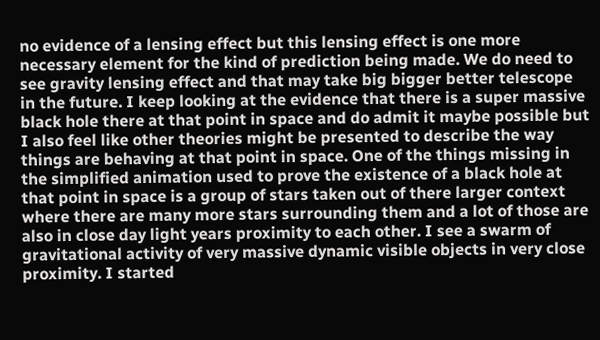no evidence of a lensing effect but this lensing effect is one more necessary element for the kind of prediction being made. We do need to see gravity lensing effect and that may take big bigger better telescope in the future. I keep looking at the evidence that there is a super massive black hole there at that point in space and do admit it maybe possible but I also feel like other theories might be presented to describe the way things are behaving at that point in space. One of the things missing in the simplified animation used to prove the existence of a black hole at that point in space is a group of stars taken out of there larger context where there are many more stars surrounding them and a lot of those are also in close day light years proximity to each other. I see a swarm of gravitational activity of very massive dynamic visible objects in very close proximity. I started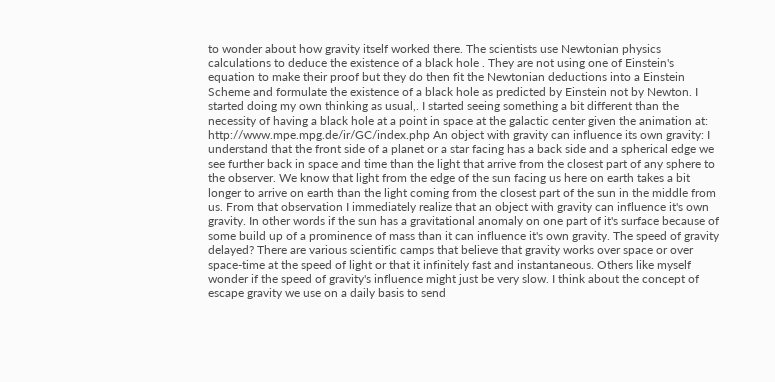to wonder about how gravity itself worked there. The scientists use Newtonian physics calculations to deduce the existence of a black hole . They are not using one of Einstein's equation to make their proof but they do then fit the Newtonian deductions into a Einstein Scheme and formulate the existence of a black hole as predicted by Einstein not by Newton. I started doing my own thinking as usual,. I started seeing something a bit different than the necessity of having a black hole at a point in space at the galactic center given the animation at: http://www.mpe.mpg.de/ir/GC/index.php An object with gravity can influence its own gravity: I understand that the front side of a planet or a star facing has a back side and a spherical edge we see further back in space and time than the light that arrive from the closest part of any sphere to the observer. We know that light from the edge of the sun facing us here on earth takes a bit longer to arrive on earth than the light coming from the closest part of the sun in the middle from us. From that observation I immediately realize that an object with gravity can influence it's own gravity. In other words if the sun has a gravitational anomaly on one part of it's surface because of some build up of a prominence of mass than it can influence it's own gravity. The speed of gravity delayed? There are various scientific camps that believe that gravity works over space or over space-time at the speed of light or that it infinitely fast and instantaneous. Others like myself wonder if the speed of gravity's influence might just be very slow. I think about the concept of escape gravity we use on a daily basis to send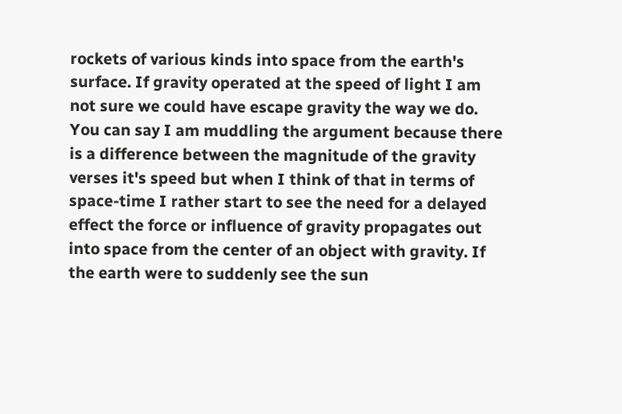rockets of various kinds into space from the earth's surface. If gravity operated at the speed of light I am not sure we could have escape gravity the way we do. You can say I am muddling the argument because there is a difference between the magnitude of the gravity verses it's speed but when I think of that in terms of space-time I rather start to see the need for a delayed effect the force or influence of gravity propagates out into space from the center of an object with gravity. If the earth were to suddenly see the sun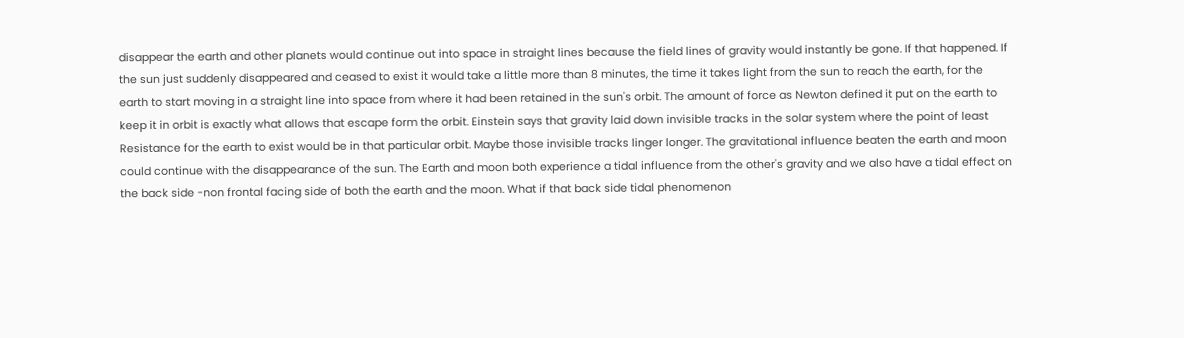disappear the earth and other planets would continue out into space in straight lines because the field lines of gravity would instantly be gone. If that happened. If the sun just suddenly disappeared and ceased to exist it would take a little more than 8 minutes, the time it takes light from the sun to reach the earth, for the earth to start moving in a straight line into space from where it had been retained in the sun's orbit. The amount of force as Newton defined it put on the earth to keep it in orbit is exactly what allows that escape form the orbit. Einstein says that gravity laid down invisible tracks in the solar system where the point of least Resistance for the earth to exist would be in that particular orbit. Maybe those invisible tracks linger longer. The gravitational influence beaten the earth and moon could continue with the disappearance of the sun. The Earth and moon both experience a tidal influence from the other's gravity and we also have a tidal effect on the back side -non frontal facing side of both the earth and the moon. What if that back side tidal phenomenon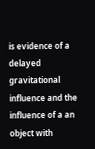is evidence of a delayed gravitational influence and the influence of a an object with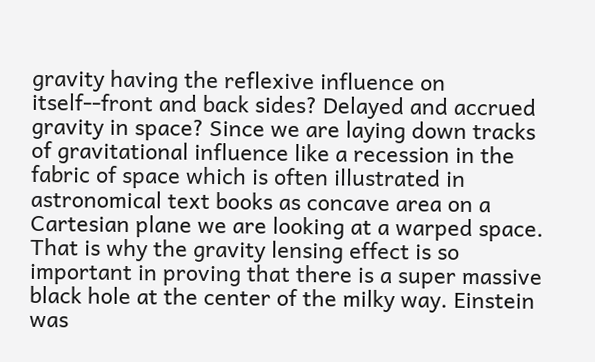gravity having the reflexive influence on itself--front and back sides? Delayed and accrued gravity in space? Since we are laying down tracks of gravitational influence like a recession in the fabric of space which is often illustrated in astronomical text books as concave area on a Cartesian plane we are looking at a warped space. That is why the gravity lensing effect is so important in proving that there is a super massive black hole at the center of the milky way. Einstein was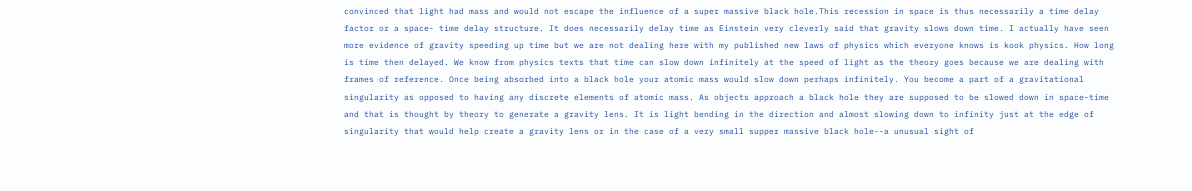convinced that light had mass and would not escape the influence of a super massive black hole.This recession in space is thus necessarily a time delay factor or a space- time delay structure. It does necessarily delay time as Einstein very cleverly said that gravity slows down time. I actually have seen more evidence of gravity speeding up time but we are not dealing here with my published new laws of physics which everyone knows is kook physics. How long is time then delayed. We know from physics texts that time can slow down infinitely at the speed of light as the theory goes because we are dealing with frames of reference. Once being absorbed into a black hole your atomic mass would slow down perhaps infinitely. You become a part of a gravitational singularity as opposed to having any discrete elements of atomic mass. As objects approach a black hole they are supposed to be slowed down in space-time and that is thought by theory to generate a gravity lens. It is light bending in the direction and almost slowing down to infinity just at the edge of singularity that would help create a gravity lens or in the case of a very small supper massive black hole--a unusual sight of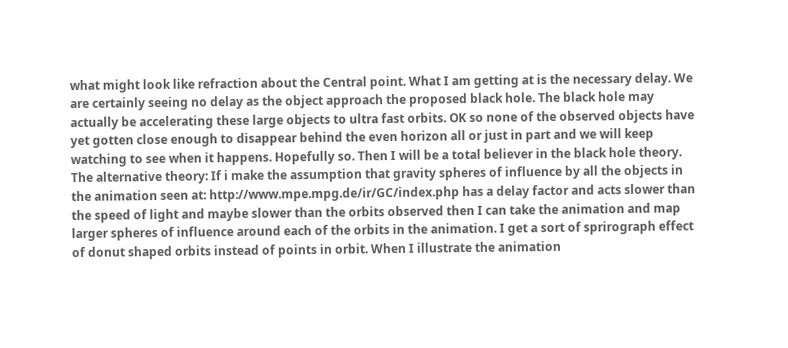what might look like refraction about the Central point. What I am getting at is the necessary delay. We are certainly seeing no delay as the object approach the proposed black hole. The black hole may actually be accelerating these large objects to ultra fast orbits. OK so none of the observed objects have yet gotten close enough to disappear behind the even horizon all or just in part and we will keep watching to see when it happens. Hopefully so. Then I will be a total believer in the black hole theory. The alternative theory: If i make the assumption that gravity spheres of influence by all the objects in the animation seen at: http://www.mpe.mpg.de/ir/GC/index.php has a delay factor and acts slower than the speed of light and maybe slower than the orbits observed then I can take the animation and map larger spheres of influence around each of the orbits in the animation. I get a sort of sprirograph effect of donut shaped orbits instead of points in orbit. When I illustrate the animation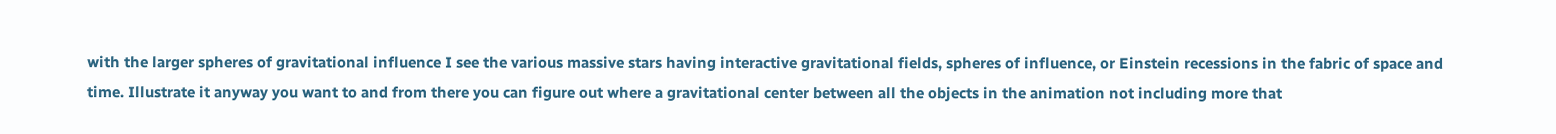with the larger spheres of gravitational influence I see the various massive stars having interactive gravitational fields, spheres of influence, or Einstein recessions in the fabric of space and time. Illustrate it anyway you want to and from there you can figure out where a gravitational center between all the objects in the animation not including more that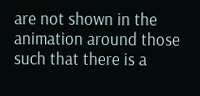are not shown in the animation around those such that there is a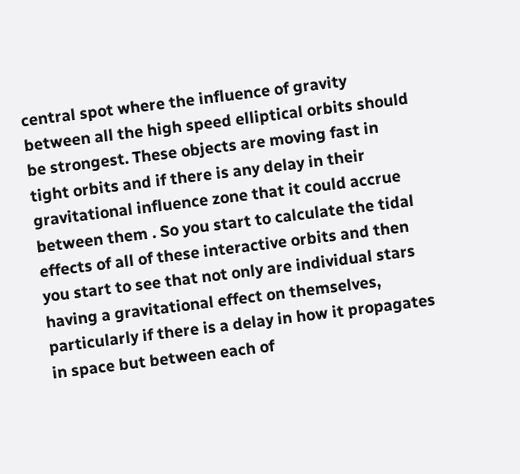central spot where the influence of gravity between all the high speed elliptical orbits should be strongest. These objects are moving fast in tight orbits and if there is any delay in their gravitational influence zone that it could accrue between them . So you start to calculate the tidal effects of all of these interactive orbits and then you start to see that not only are individual stars having a gravitational effect on themselves, particularly if there is a delay in how it propagates in space but between each of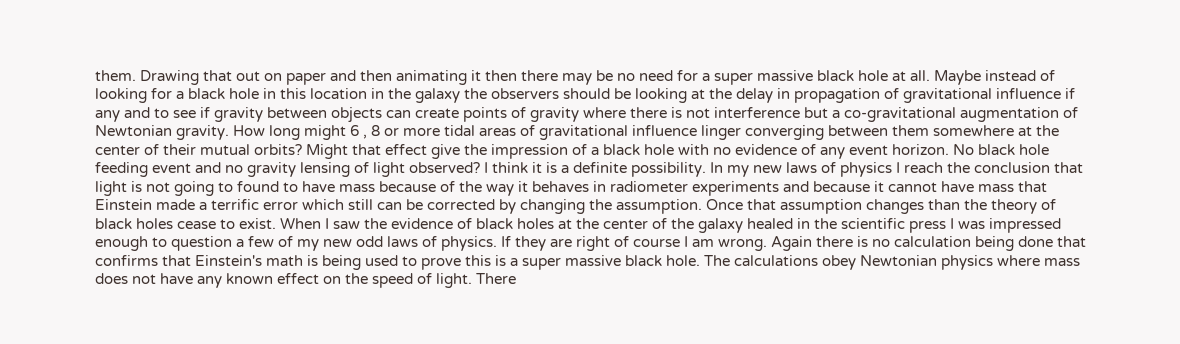them. Drawing that out on paper and then animating it then there may be no need for a super massive black hole at all. Maybe instead of looking for a black hole in this location in the galaxy the observers should be looking at the delay in propagation of gravitational influence if any and to see if gravity between objects can create points of gravity where there is not interference but a co-gravitational augmentation of Newtonian gravity. How long might 6 , 8 or more tidal areas of gravitational influence linger converging between them somewhere at the center of their mutual orbits? Might that effect give the impression of a black hole with no evidence of any event horizon. No black hole feeding event and no gravity lensing of light observed? I think it is a definite possibility. In my new laws of physics I reach the conclusion that light is not going to found to have mass because of the way it behaves in radiometer experiments and because it cannot have mass that Einstein made a terrific error which still can be corrected by changing the assumption. Once that assumption changes than the theory of black holes cease to exist. When I saw the evidence of black holes at the center of the galaxy healed in the scientific press I was impressed enough to question a few of my new odd laws of physics. If they are right of course I am wrong. Again there is no calculation being done that confirms that Einstein's math is being used to prove this is a super massive black hole. The calculations obey Newtonian physics where mass does not have any known effect on the speed of light. There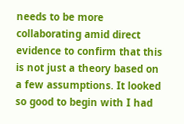needs to be more collaborating amid direct evidence to confirm that this is not just a theory based on a few assumptions. It looked so good to begin with I had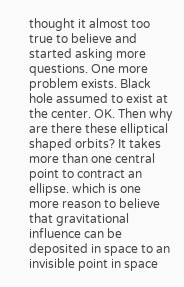thought it almost too true to believe and started asking more questions. One more problem exists. Black hole assumed to exist at the center. OK. Then why are there these elliptical shaped orbits? It takes more than one central point to contract an ellipse. which is one more reason to believe that gravitational influence can be deposited in space to an invisible point in space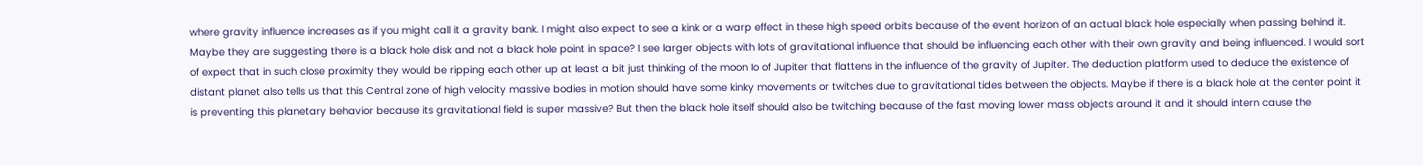where gravity influence increases as if you might call it a gravity bank. I might also expect to see a kink or a warp effect in these high speed orbits because of the event horizon of an actual black hole especially when passing behind it. Maybe they are suggesting there is a black hole disk and not a black hole point in space? I see larger objects with lots of gravitational influence that should be influencing each other with their own gravity and being influenced. I would sort of expect that in such close proximity they would be ripping each other up at least a bit just thinking of the moon Io of Jupiter that flattens in the influence of the gravity of Jupiter. The deduction platform used to deduce the existence of distant planet also tells us that this Central zone of high velocity massive bodies in motion should have some kinky movements or twitches due to gravitational tides between the objects. Maybe if there is a black hole at the center point it is preventing this planetary behavior because its gravitational field is super massive? But then the black hole itself should also be twitching because of the fast moving lower mass objects around it and it should intern cause the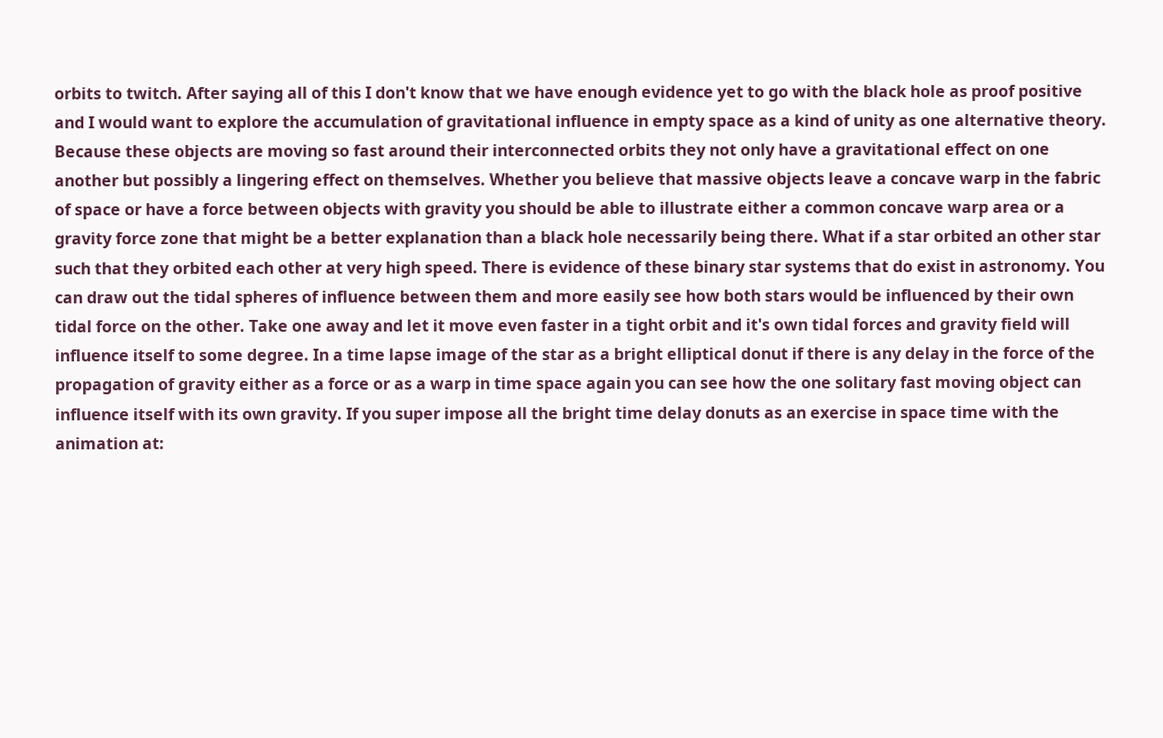orbits to twitch. After saying all of this I don't know that we have enough evidence yet to go with the black hole as proof positive and I would want to explore the accumulation of gravitational influence in empty space as a kind of unity as one alternative theory. Because these objects are moving so fast around their interconnected orbits they not only have a gravitational effect on one another but possibly a lingering effect on themselves. Whether you believe that massive objects leave a concave warp in the fabric of space or have a force between objects with gravity you should be able to illustrate either a common concave warp area or a gravity force zone that might be a better explanation than a black hole necessarily being there. What if a star orbited an other star such that they orbited each other at very high speed. There is evidence of these binary star systems that do exist in astronomy. You can draw out the tidal spheres of influence between them and more easily see how both stars would be influenced by their own tidal force on the other. Take one away and let it move even faster in a tight orbit and it's own tidal forces and gravity field will influence itself to some degree. In a time lapse image of the star as a bright elliptical donut if there is any delay in the force of the propagation of gravity either as a force or as a warp in time space again you can see how the one solitary fast moving object can influence itself with its own gravity. If you super impose all the bright time delay donuts as an exercise in space time with the animation at: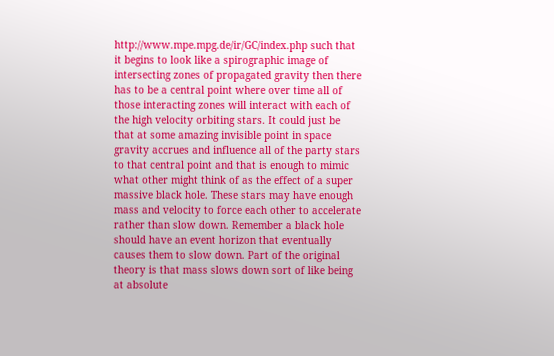http://www.mpe.mpg.de/ir/GC/index.php such that it begins to look like a spirographic image of intersecting zones of propagated gravity then there has to be a central point where over time all of those interacting zones will interact with each of the high velocity orbiting stars. It could just be that at some amazing invisible point in space gravity accrues and influence all of the party stars to that central point and that is enough to mimic what other might think of as the effect of a super massive black hole. These stars may have enough mass and velocity to force each other to accelerate rather than slow down. Remember a black hole should have an event horizon that eventually causes them to slow down. Part of the original theory is that mass slows down sort of like being at absolute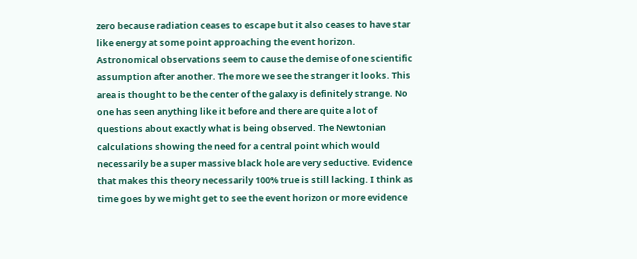zero because radiation ceases to escape but it also ceases to have star like energy at some point approaching the event horizon. Astronomical observations seem to cause the demise of one scientific assumption after another. The more we see the stranger it looks. This area is thought to be the center of the galaxy is definitely strange. No one has seen anything like it before and there are quite a lot of questions about exactly what is being observed. The Newtonian calculations showing the need for a central point which would necessarily be a super massive black hole are very seductive. Evidence that makes this theory necessarily 100% true is still lacking. I think as time goes by we might get to see the event horizon or more evidence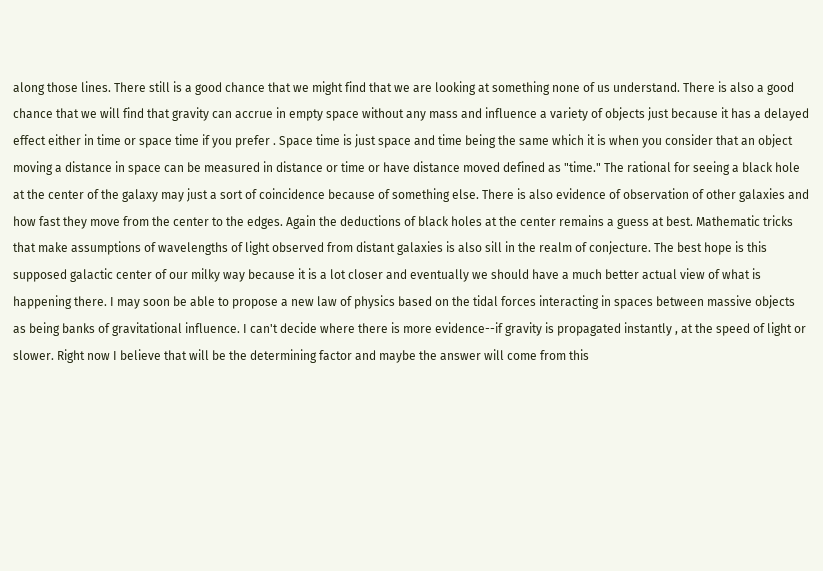along those lines. There still is a good chance that we might find that we are looking at something none of us understand. There is also a good chance that we will find that gravity can accrue in empty space without any mass and influence a variety of objects just because it has a delayed effect either in time or space time if you prefer . Space time is just space and time being the same which it is when you consider that an object moving a distance in space can be measured in distance or time or have distance moved defined as "time." The rational for seeing a black hole at the center of the galaxy may just a sort of coincidence because of something else. There is also evidence of observation of other galaxies and how fast they move from the center to the edges. Again the deductions of black holes at the center remains a guess at best. Mathematic tricks that make assumptions of wavelengths of light observed from distant galaxies is also sill in the realm of conjecture. The best hope is this supposed galactic center of our milky way because it is a lot closer and eventually we should have a much better actual view of what is happening there. I may soon be able to propose a new law of physics based on the tidal forces interacting in spaces between massive objects as being banks of gravitational influence. I can't decide where there is more evidence--if gravity is propagated instantly , at the speed of light or slower. Right now I believe that will be the determining factor and maybe the answer will come from this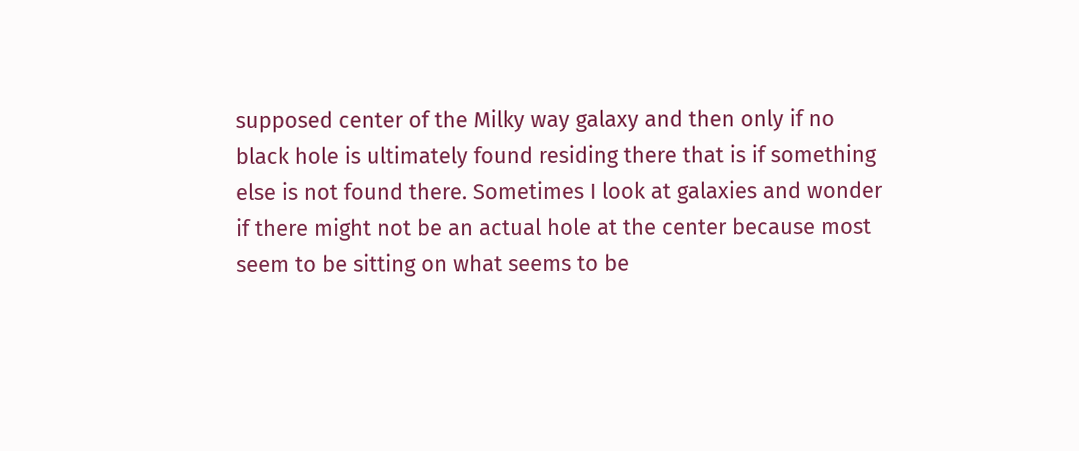supposed center of the Milky way galaxy and then only if no black hole is ultimately found residing there that is if something else is not found there. Sometimes I look at galaxies and wonder if there might not be an actual hole at the center because most seem to be sitting on what seems to be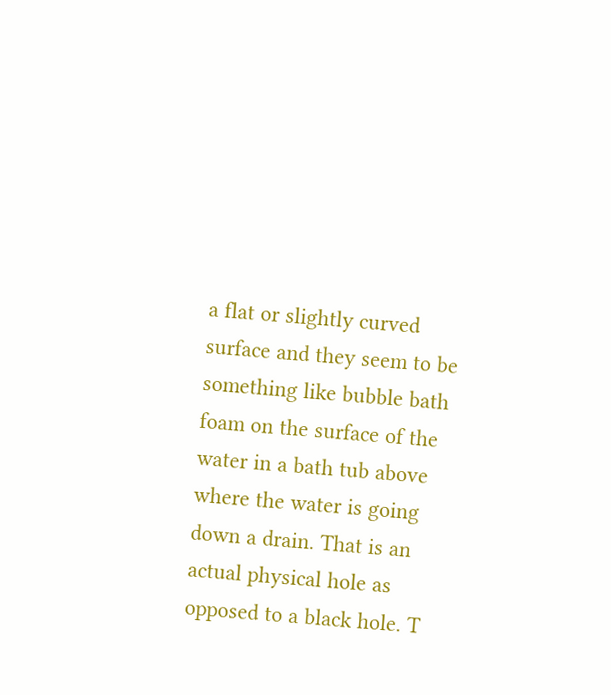a flat or slightly curved surface and they seem to be something like bubble bath foam on the surface of the water in a bath tub above where the water is going down a drain. That is an actual physical hole as opposed to a black hole. T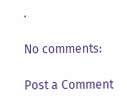.

No comments:

Post a Comment